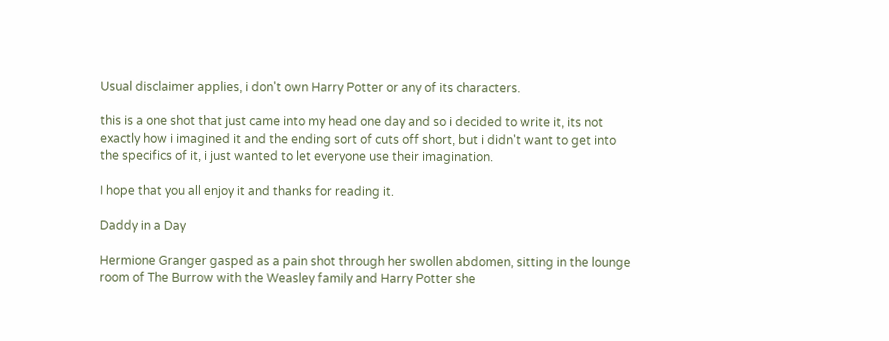Usual disclaimer applies, i don't own Harry Potter or any of its characters.

this is a one shot that just came into my head one day and so i decided to write it, its not exactly how i imagined it and the ending sort of cuts off short, but i didn't want to get into the specifics of it, i just wanted to let everyone use their imagination.

I hope that you all enjoy it and thanks for reading it.

Daddy in a Day

Hermione Granger gasped as a pain shot through her swollen abdomen, sitting in the lounge room of The Burrow with the Weasley family and Harry Potter she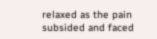relaxed as the pain subsided and faced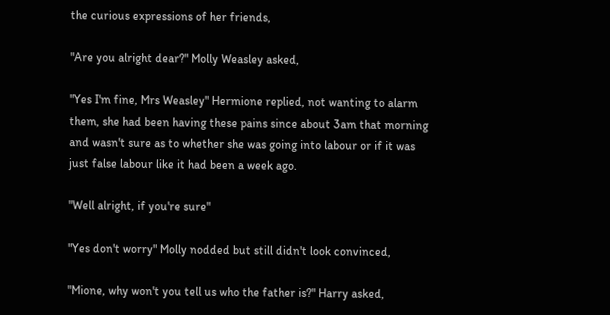the curious expressions of her friends,

"Are you alright dear?" Molly Weasley asked,

"Yes I'm fine, Mrs Weasley" Hermione replied, not wanting to alarm them, she had been having these pains since about 3am that morning and wasn't sure as to whether she was going into labour or if it was just false labour like it had been a week ago.

"Well alright, if you're sure"

"Yes don't worry" Molly nodded but still didn't look convinced,

"Mione, why won't you tell us who the father is?" Harry asked,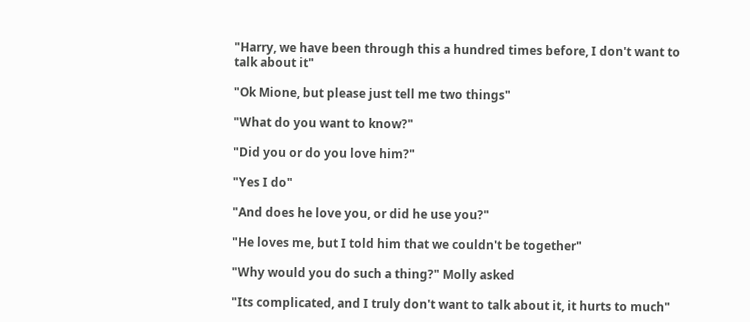"Harry, we have been through this a hundred times before, I don't want to talk about it"

"Ok Mione, but please just tell me two things"

"What do you want to know?"

"Did you or do you love him?"

"Yes I do"

"And does he love you, or did he use you?"

"He loves me, but I told him that we couldn't be together"

"Why would you do such a thing?" Molly asked

"Its complicated, and I truly don't want to talk about it, it hurts to much"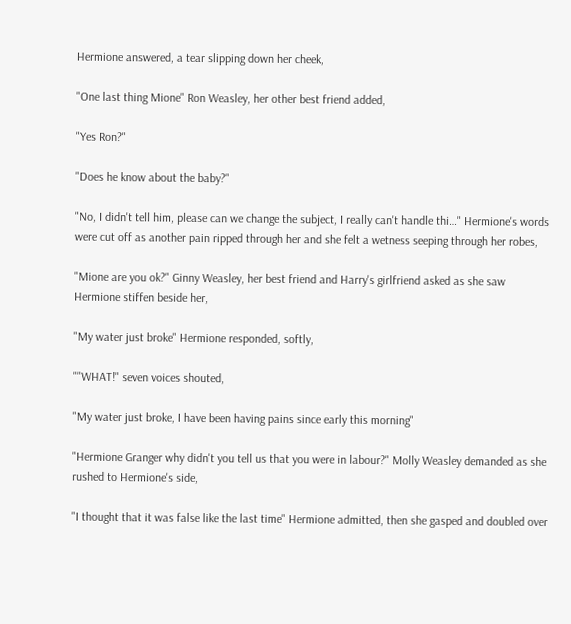Hermione answered, a tear slipping down her cheek,

"One last thing Mione" Ron Weasley, her other best friend added,

"Yes Ron?"

"Does he know about the baby?"

"No, I didn't tell him, please can we change the subject, I really can't handle thi…" Hermione's words were cut off as another pain ripped through her and she felt a wetness seeping through her robes,

"Mione are you ok?" Ginny Weasley, her best friend and Harry's girlfriend asked as she saw Hermione stiffen beside her,

"My water just broke" Hermione responded, softly,

""WHAT!" seven voices shouted,

"My water just broke, I have been having pains since early this morning"

"Hermione Granger why didn't you tell us that you were in labour?" Molly Weasley demanded as she rushed to Hermione's side,

"I thought that it was false like the last time" Hermione admitted, then she gasped and doubled over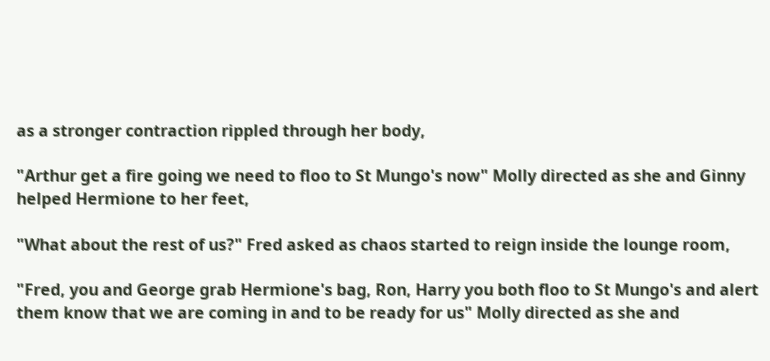as a stronger contraction rippled through her body,

"Arthur get a fire going we need to floo to St Mungo's now" Molly directed as she and Ginny helped Hermione to her feet,

"What about the rest of us?" Fred asked as chaos started to reign inside the lounge room,

"Fred, you and George grab Hermione's bag, Ron, Harry you both floo to St Mungo's and alert them know that we are coming in and to be ready for us" Molly directed as she and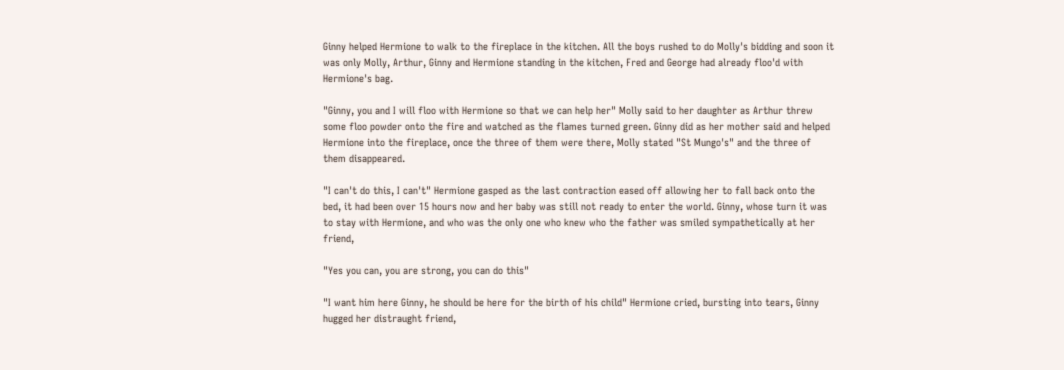Ginny helped Hermione to walk to the fireplace in the kitchen. All the boys rushed to do Molly's bidding and soon it was only Molly, Arthur, Ginny and Hermione standing in the kitchen, Fred and George had already floo'd with Hermione's bag.

"Ginny, you and I will floo with Hermione so that we can help her" Molly said to her daughter as Arthur threw some floo powder onto the fire and watched as the flames turned green. Ginny did as her mother said and helped Hermione into the fireplace, once the three of them were there, Molly stated "St Mungo's" and the three of them disappeared.

"I can't do this, I can't" Hermione gasped as the last contraction eased off allowing her to fall back onto the bed, it had been over 15 hours now and her baby was still not ready to enter the world. Ginny, whose turn it was to stay with Hermione, and who was the only one who knew who the father was smiled sympathetically at her friend,

"Yes you can, you are strong, you can do this"

"I want him here Ginny, he should be here for the birth of his child" Hermione cried, bursting into tears, Ginny hugged her distraught friend,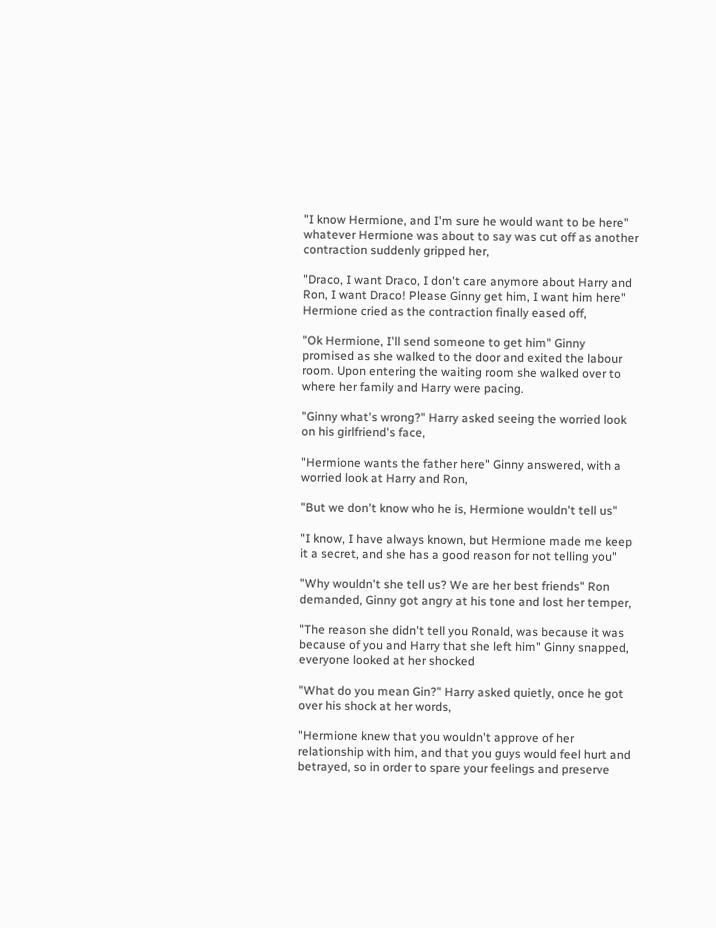"I know Hermione, and I'm sure he would want to be here" whatever Hermione was about to say was cut off as another contraction suddenly gripped her,

"Draco, I want Draco, I don't care anymore about Harry and Ron, I want Draco! Please Ginny get him, I want him here" Hermione cried as the contraction finally eased off,

"Ok Hermione, I'll send someone to get him" Ginny promised as she walked to the door and exited the labour room. Upon entering the waiting room she walked over to where her family and Harry were pacing.

"Ginny what's wrong?" Harry asked seeing the worried look on his girlfriend's face,

"Hermione wants the father here" Ginny answered, with a worried look at Harry and Ron,

"But we don't know who he is, Hermione wouldn't tell us"

"I know, I have always known, but Hermione made me keep it a secret, and she has a good reason for not telling you"

"Why wouldn't she tell us? We are her best friends" Ron demanded, Ginny got angry at his tone and lost her temper,

"The reason she didn't tell you Ronald, was because it was because of you and Harry that she left him" Ginny snapped, everyone looked at her shocked

"What do you mean Gin?" Harry asked quietly, once he got over his shock at her words,

"Hermione knew that you wouldn't approve of her relationship with him, and that you guys would feel hurt and betrayed, so in order to spare your feelings and preserve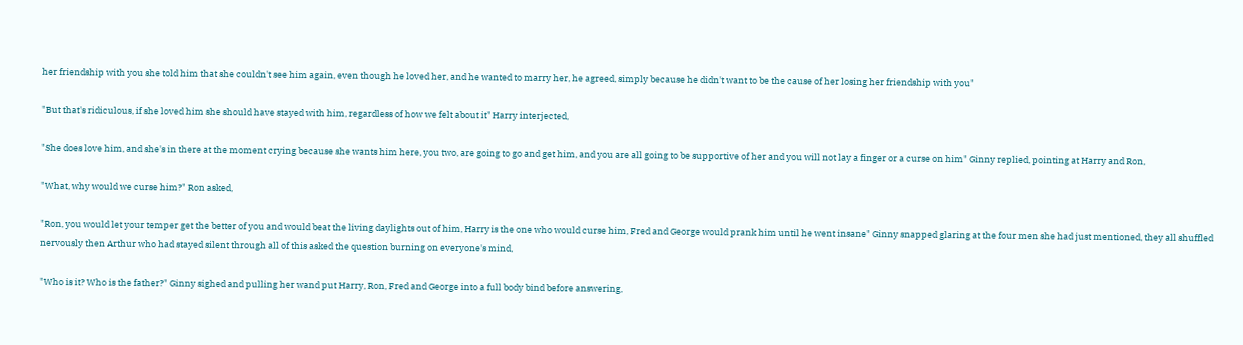her friendship with you she told him that she couldn't see him again, even though he loved her, and he wanted to marry her, he agreed, simply because he didn't want to be the cause of her losing her friendship with you"

"But that's ridiculous, if she loved him she should have stayed with him, regardless of how we felt about it" Harry interjected,

"She does love him, and she's in there at the moment crying because she wants him here, you two, are going to go and get him, and you are all going to be supportive of her and you will not lay a finger or a curse on him" Ginny replied, pointing at Harry and Ron,

"What, why would we curse him?" Ron asked,

"Ron, you would let your temper get the better of you and would beat the living daylights out of him, Harry is the one who would curse him, Fred and George would prank him until he went insane" Ginny snapped glaring at the four men she had just mentioned, they all shuffled nervously then Arthur who had stayed silent through all of this asked the question burning on everyone's mind,

"Who is it? Who is the father?" Ginny sighed and pulling her wand put Harry, Ron, Fred and George into a full body bind before answering,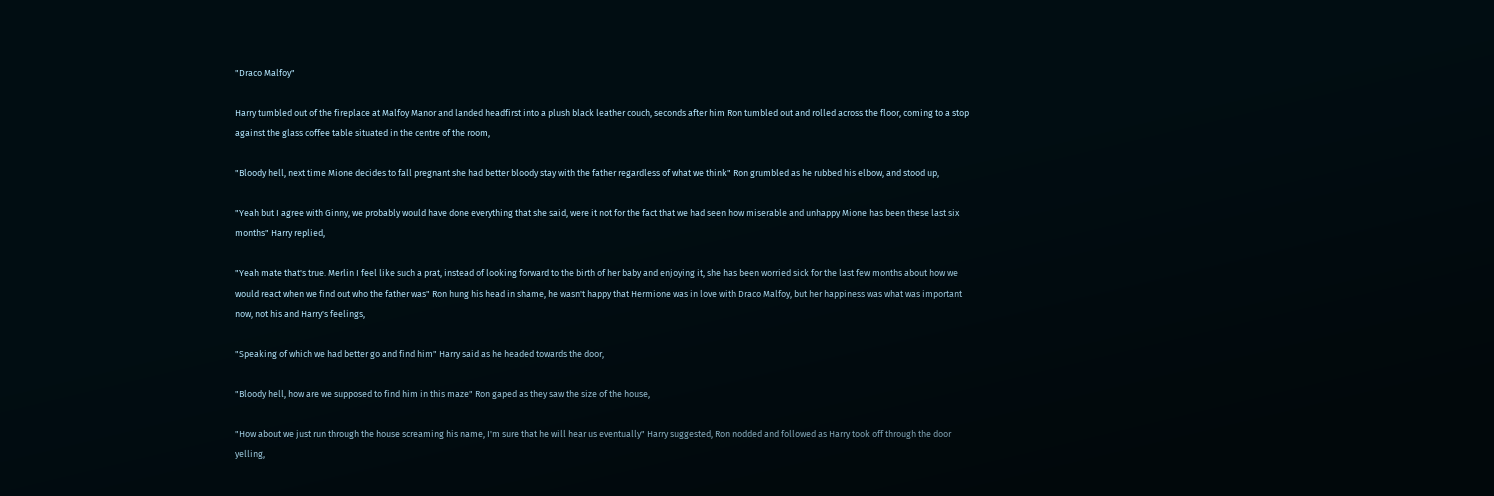"Draco Malfoy"

Harry tumbled out of the fireplace at Malfoy Manor and landed headfirst into a plush black leather couch, seconds after him Ron tumbled out and rolled across the floor, coming to a stop against the glass coffee table situated in the centre of the room,

"Bloody hell, next time Mione decides to fall pregnant she had better bloody stay with the father regardless of what we think" Ron grumbled as he rubbed his elbow, and stood up,

"Yeah but I agree with Ginny, we probably would have done everything that she said, were it not for the fact that we had seen how miserable and unhappy Mione has been these last six months" Harry replied,

"Yeah mate that's true. Merlin I feel like such a prat, instead of looking forward to the birth of her baby and enjoying it, she has been worried sick for the last few months about how we would react when we find out who the father was" Ron hung his head in shame, he wasn't happy that Hermione was in love with Draco Malfoy, but her happiness was what was important now, not his and Harry's feelings,

"Speaking of which we had better go and find him" Harry said as he headed towards the door,

"Bloody hell, how are we supposed to find him in this maze" Ron gaped as they saw the size of the house,

"How about we just run through the house screaming his name, I'm sure that he will hear us eventually" Harry suggested, Ron nodded and followed as Harry took off through the door yelling,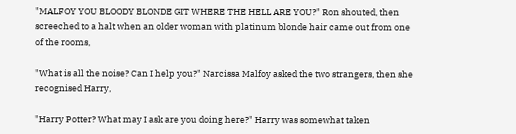"MALFOY YOU BLOODY BLONDE GIT WHERE THE HELL ARE YOU?" Ron shouted, then screeched to a halt when an older woman with platinum blonde hair came out from one of the rooms,

"What is all the noise? Can I help you?" Narcissa Malfoy asked the two strangers, then she recognised Harry,

"Harry Potter? What may I ask are you doing here?" Harry was somewhat taken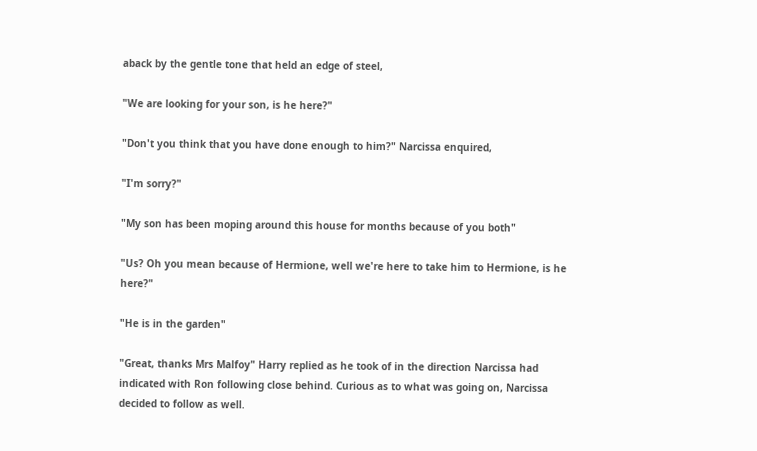aback by the gentle tone that held an edge of steel,

"We are looking for your son, is he here?"

"Don't you think that you have done enough to him?" Narcissa enquired,

"I'm sorry?"

"My son has been moping around this house for months because of you both"

"Us? Oh you mean because of Hermione, well we're here to take him to Hermione, is he here?"

"He is in the garden"

"Great, thanks Mrs Malfoy" Harry replied as he took of in the direction Narcissa had indicated with Ron following close behind. Curious as to what was going on, Narcissa decided to follow as well.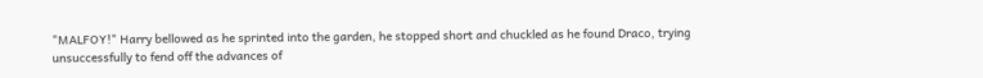"MALFOY!" Harry bellowed as he sprinted into the garden, he stopped short and chuckled as he found Draco, trying unsuccessfully to fend off the advances of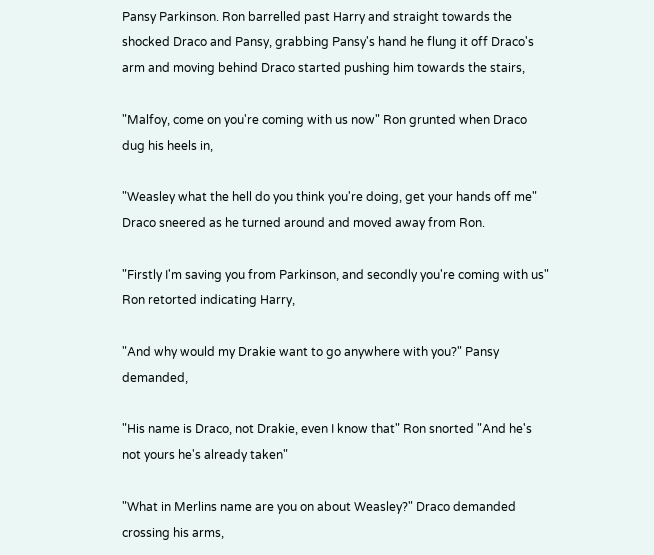Pansy Parkinson. Ron barrelled past Harry and straight towards the shocked Draco and Pansy, grabbing Pansy's hand he flung it off Draco's arm and moving behind Draco started pushing him towards the stairs,

"Malfoy, come on you're coming with us now" Ron grunted when Draco dug his heels in,

"Weasley what the hell do you think you're doing, get your hands off me" Draco sneered as he turned around and moved away from Ron.

"Firstly I'm saving you from Parkinson, and secondly you're coming with us" Ron retorted indicating Harry,

"And why would my Drakie want to go anywhere with you?" Pansy demanded,

"His name is Draco, not Drakie, even I know that" Ron snorted "And he's not yours he's already taken"

"What in Merlins name are you on about Weasley?" Draco demanded crossing his arms,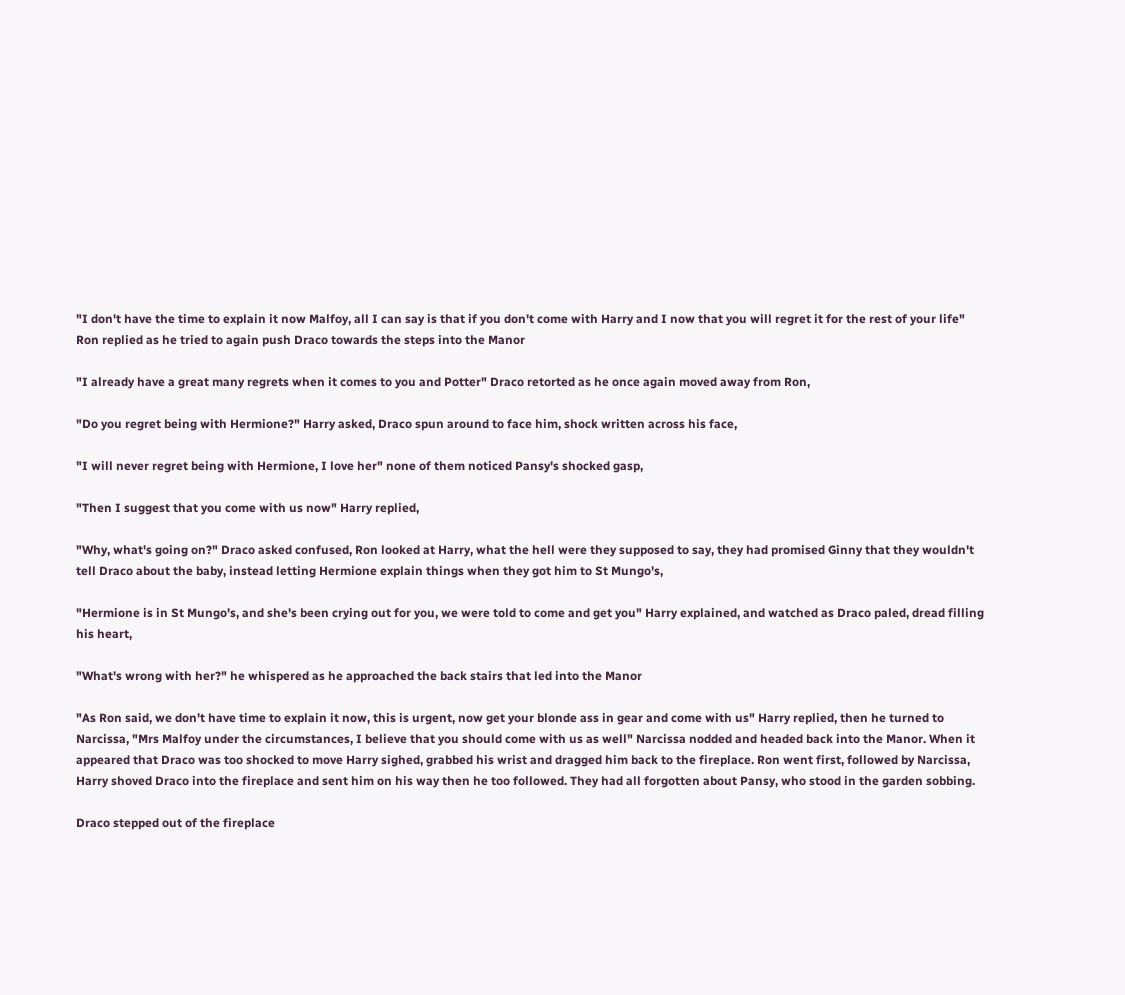"I don't have the time to explain it now Malfoy, all I can say is that if you don't come with Harry and I now that you will regret it for the rest of your life" Ron replied as he tried to again push Draco towards the steps into the Manor

"I already have a great many regrets when it comes to you and Potter" Draco retorted as he once again moved away from Ron,

"Do you regret being with Hermione?" Harry asked, Draco spun around to face him, shock written across his face,

"I will never regret being with Hermione, I love her" none of them noticed Pansy's shocked gasp,

"Then I suggest that you come with us now" Harry replied,

"Why, what's going on?" Draco asked confused, Ron looked at Harry, what the hell were they supposed to say, they had promised Ginny that they wouldn't tell Draco about the baby, instead letting Hermione explain things when they got him to St Mungo's,

"Hermione is in St Mungo's, and she's been crying out for you, we were told to come and get you" Harry explained, and watched as Draco paled, dread filling his heart,

"What's wrong with her?" he whispered as he approached the back stairs that led into the Manor

"As Ron said, we don't have time to explain it now, this is urgent, now get your blonde ass in gear and come with us" Harry replied, then he turned to Narcissa, "Mrs Malfoy under the circumstances, I believe that you should come with us as well" Narcissa nodded and headed back into the Manor. When it appeared that Draco was too shocked to move Harry sighed, grabbed his wrist and dragged him back to the fireplace. Ron went first, followed by Narcissa, Harry shoved Draco into the fireplace and sent him on his way then he too followed. They had all forgotten about Pansy, who stood in the garden sobbing.

Draco stepped out of the fireplace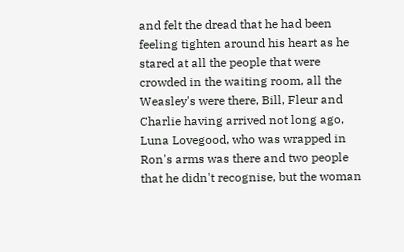and felt the dread that he had been feeling tighten around his heart as he stared at all the people that were crowded in the waiting room, all the Weasley's were there, Bill, Fleur and Charlie having arrived not long ago, Luna Lovegood, who was wrapped in Ron's arms was there and two people that he didn't recognise, but the woman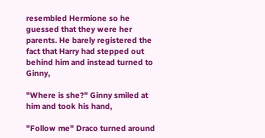resembled Hermione so he guessed that they were her parents. He barely registered the fact that Harry had stepped out behind him and instead turned to Ginny,

"Where is she?" Ginny smiled at him and took his hand,

"Follow me" Draco turned around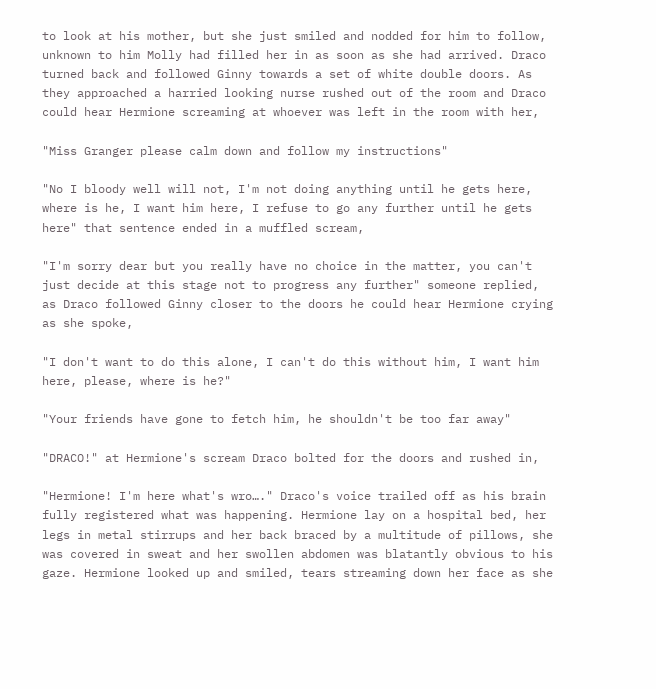to look at his mother, but she just smiled and nodded for him to follow, unknown to him Molly had filled her in as soon as she had arrived. Draco turned back and followed Ginny towards a set of white double doors. As they approached a harried looking nurse rushed out of the room and Draco could hear Hermione screaming at whoever was left in the room with her,

"Miss Granger please calm down and follow my instructions"

"No I bloody well will not, I'm not doing anything until he gets here, where is he, I want him here, I refuse to go any further until he gets here" that sentence ended in a muffled scream,

"I'm sorry dear but you really have no choice in the matter, you can't just decide at this stage not to progress any further" someone replied, as Draco followed Ginny closer to the doors he could hear Hermione crying as she spoke,

"I don't want to do this alone, I can't do this without him, I want him here, please, where is he?"

"Your friends have gone to fetch him, he shouldn't be too far away"

"DRACO!" at Hermione's scream Draco bolted for the doors and rushed in,

"Hermione! I'm here what's wro…." Draco's voice trailed off as his brain fully registered what was happening. Hermione lay on a hospital bed, her legs in metal stirrups and her back braced by a multitude of pillows, she was covered in sweat and her swollen abdomen was blatantly obvious to his gaze. Hermione looked up and smiled, tears streaming down her face as she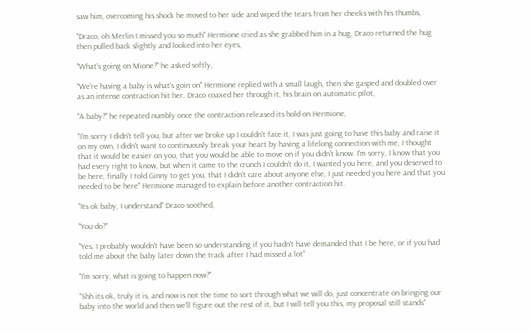saw him, overcoming his shock he moved to her side and wiped the tears from her cheeks with his thumbs,

"Draco, oh Merlin I missed you so much" Hermione cried as she grabbed him in a hug, Draco returned the hug then pulled back slightly and looked into her eyes,

"What's going on Mione?" he asked softly,

"We're having a baby is what's goin on" Hermione replied with a small laugh, then she gasped and doubled over as an intense contraction hit her. Draco coaxed her through it, his brain on automatic pilot,

"A baby?" he repeated numbly once the contraction released its hold on Hermione,

"I'm sorry I didn't tell you, but after we broke up I couldn't face it, I was just going to have this baby and raise it on my own, I didn't want to continuously break your heart by having a lifelong connection with me, I thought that it would be easier on you, that you would be able to move on if you didn't know. I'm sorry, I know that you had every right to know, but when it came to the crunch I couldn't do it, I wanted you here, and you deserved to be here, finally I told Ginny to get you, that I didn't care about anyone else, I just needed you here and that you needed to be here" Hermione managed to explain before another contraction hit.

"Its ok baby, I understand" Draco soothed,

"You do?"

"Yes, I probably wouldn't have been so understanding if you hadn't have demanded that I be here, or if you had told me about the baby later down the track after I had missed a lot"

"I'm sorry, what is going to happen now?"

"Shh its ok, truly it is, and now is not the time to sort through what we will do, just concentrate on bringing our baby into the world and then we'll figure out the rest of it, but I will tell you this, my proposal still stands"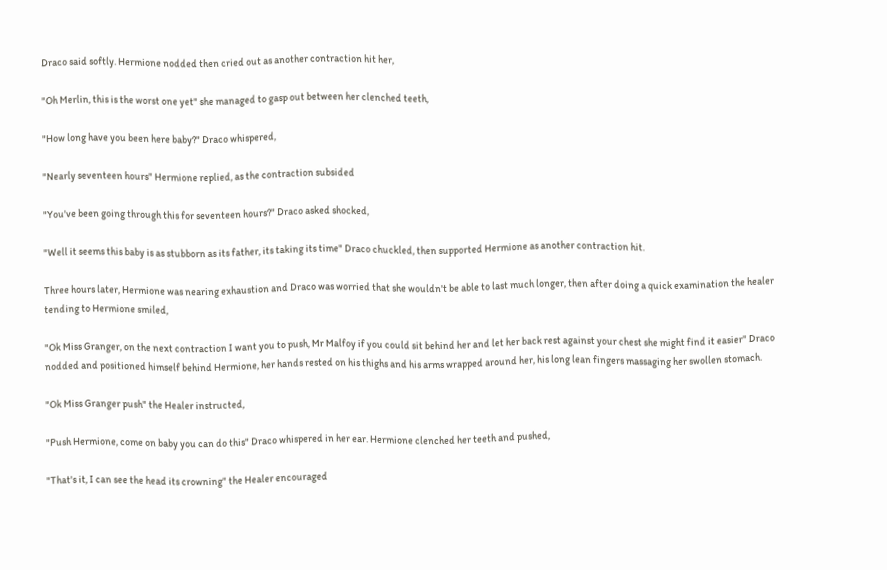Draco said softly. Hermione nodded then cried out as another contraction hit her,

"Oh Merlin, this is the worst one yet" she managed to gasp out between her clenched teeth,

"How long have you been here baby?" Draco whispered,

"Nearly seventeen hours" Hermione replied, as the contraction subsided

"You've been going through this for seventeen hours?" Draco asked shocked,

"Well it seems this baby is as stubborn as its father, its taking its time" Draco chuckled, then supported Hermione as another contraction hit.

Three hours later, Hermione was nearing exhaustion and Draco was worried that she wouldn't be able to last much longer, then after doing a quick examination the healer tending to Hermione smiled,

"Ok Miss Granger, on the next contraction I want you to push, Mr Malfoy if you could sit behind her and let her back rest against your chest she might find it easier" Draco nodded and positioned himself behind Hermione, her hands rested on his thighs and his arms wrapped around her, his long lean fingers massaging her swollen stomach.

"Ok Miss Granger push" the Healer instructed,

"Push Hermione, come on baby you can do this" Draco whispered in her ear. Hermione clenched her teeth and pushed,

"That's it, I can see the head its crowning" the Healer encouraged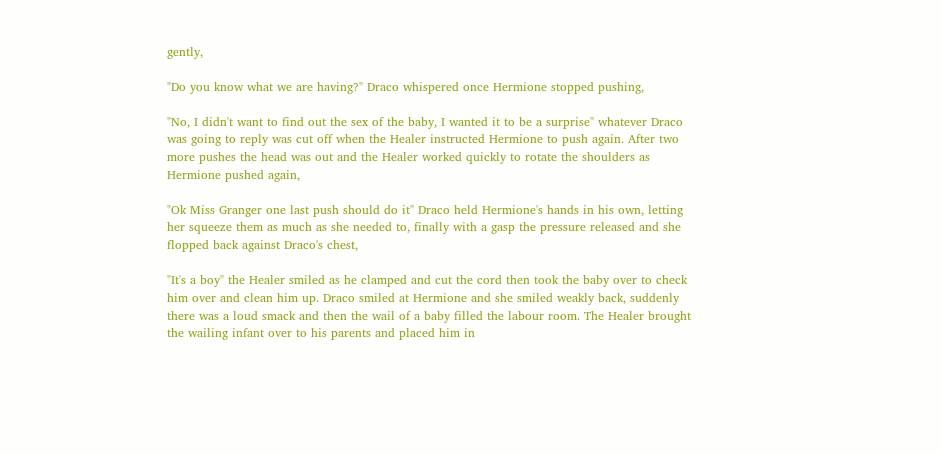gently,

"Do you know what we are having?" Draco whispered once Hermione stopped pushing,

"No, I didn't want to find out the sex of the baby, I wanted it to be a surprise" whatever Draco was going to reply was cut off when the Healer instructed Hermione to push again. After two more pushes the head was out and the Healer worked quickly to rotate the shoulders as Hermione pushed again,

"Ok Miss Granger one last push should do it" Draco held Hermione's hands in his own, letting her squeeze them as much as she needed to, finally with a gasp the pressure released and she flopped back against Draco's chest,

"It's a boy" the Healer smiled as he clamped and cut the cord then took the baby over to check him over and clean him up. Draco smiled at Hermione and she smiled weakly back, suddenly there was a loud smack and then the wail of a baby filled the labour room. The Healer brought the wailing infant over to his parents and placed him in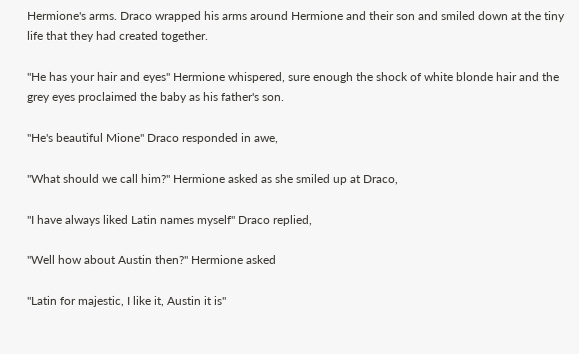Hermione's arms. Draco wrapped his arms around Hermione and their son and smiled down at the tiny life that they had created together.

"He has your hair and eyes" Hermione whispered, sure enough the shock of white blonde hair and the grey eyes proclaimed the baby as his father's son.

"He's beautiful Mione" Draco responded in awe,

"What should we call him?" Hermione asked as she smiled up at Draco,

"I have always liked Latin names myself" Draco replied,

"Well how about Austin then?" Hermione asked

"Latin for majestic, I like it, Austin it is"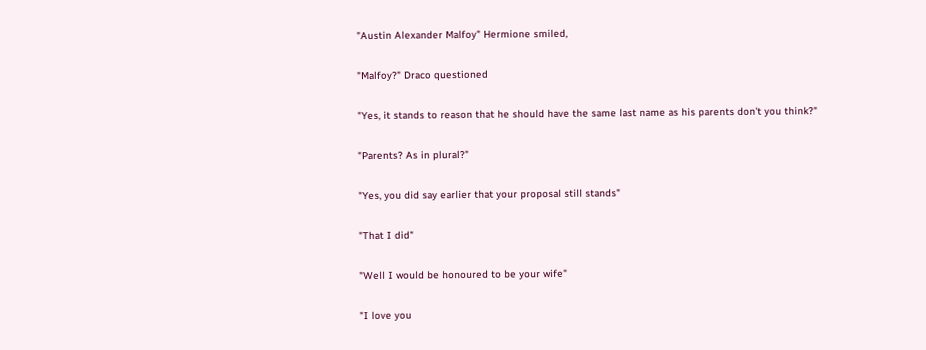"Austin Alexander Malfoy" Hermione smiled,

"Malfoy?" Draco questioned

"Yes, it stands to reason that he should have the same last name as his parents don't you think?"

"Parents? As in plural?"

"Yes, you did say earlier that your proposal still stands"

"That I did"

"Well I would be honoured to be your wife"

"I love you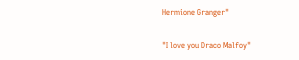Hermione Granger"

"I love you Draco Malfoy"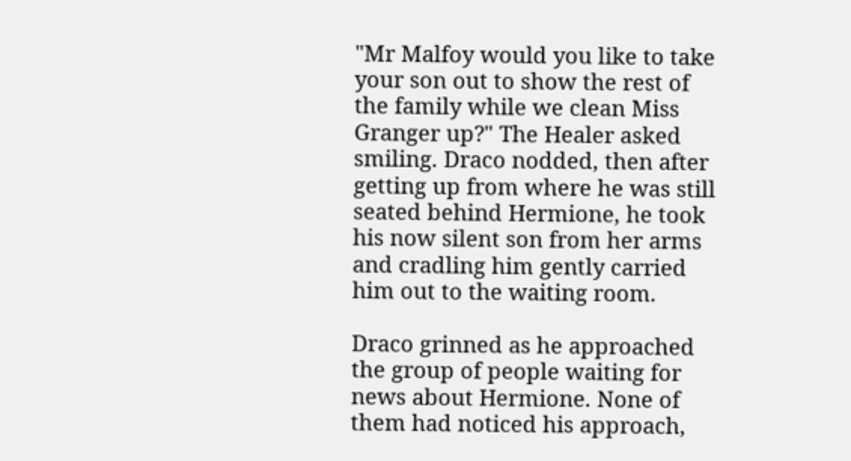"Mr Malfoy would you like to take your son out to show the rest of the family while we clean Miss Granger up?" The Healer asked smiling. Draco nodded, then after getting up from where he was still seated behind Hermione, he took his now silent son from her arms and cradling him gently carried him out to the waiting room.

Draco grinned as he approached the group of people waiting for news about Hermione. None of them had noticed his approach,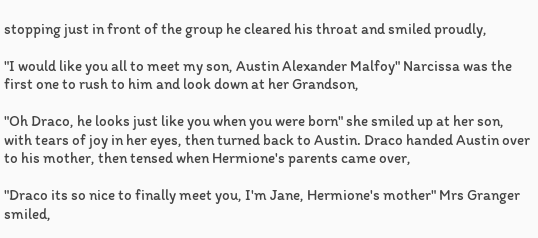stopping just in front of the group he cleared his throat and smiled proudly,

"I would like you all to meet my son, Austin Alexander Malfoy" Narcissa was the first one to rush to him and look down at her Grandson,

"Oh Draco, he looks just like you when you were born" she smiled up at her son, with tears of joy in her eyes, then turned back to Austin. Draco handed Austin over to his mother, then tensed when Hermione's parents came over,

"Draco its so nice to finally meet you, I'm Jane, Hermione's mother" Mrs Granger smiled,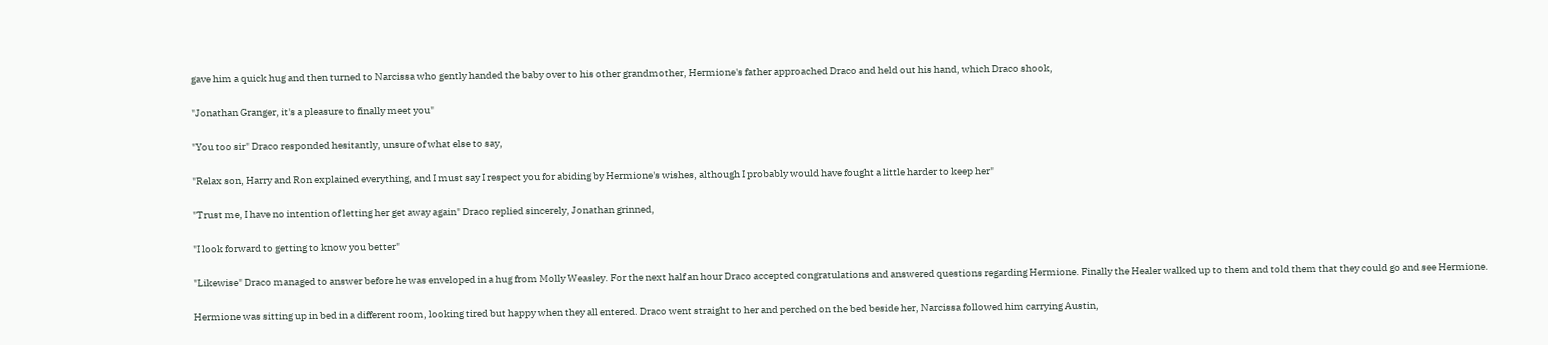gave him a quick hug and then turned to Narcissa who gently handed the baby over to his other grandmother, Hermione's father approached Draco and held out his hand, which Draco shook,

"Jonathan Granger, it's a pleasure to finally meet you"

"You too sir" Draco responded hesitantly, unsure of what else to say,

"Relax son, Harry and Ron explained everything, and I must say I respect you for abiding by Hermione's wishes, although I probably would have fought a little harder to keep her"

"Trust me, I have no intention of letting her get away again" Draco replied sincerely, Jonathan grinned,

"I look forward to getting to know you better"

"Likewise" Draco managed to answer before he was enveloped in a hug from Molly Weasley. For the next half an hour Draco accepted congratulations and answered questions regarding Hermione. Finally the Healer walked up to them and told them that they could go and see Hermione.

Hermione was sitting up in bed in a different room, looking tired but happy when they all entered. Draco went straight to her and perched on the bed beside her, Narcissa followed him carrying Austin,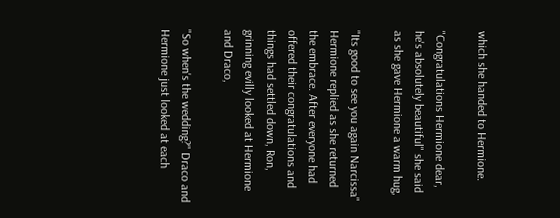which she handed to Hermione.

"Congratulations Hermione dear, he's absolutely beautiful" she said as she gave Hermione a warm hug,

"Its good to see you again Narcissa" Hermione replied as she returned the embrace. After everyone had offered their congratulations and things had settled down, Ron, grinning evilly looked at Hermione and Draco,

"So when's the wedding?" Draco and Hermione just looked at each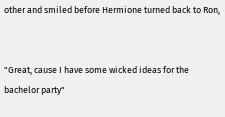other and smiled before Hermione turned back to Ron,


"Great, cause I have some wicked ideas for the bachelor party"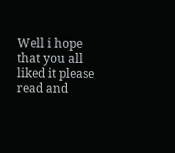Well i hope that you all liked it please read and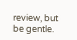review, but be gentle.